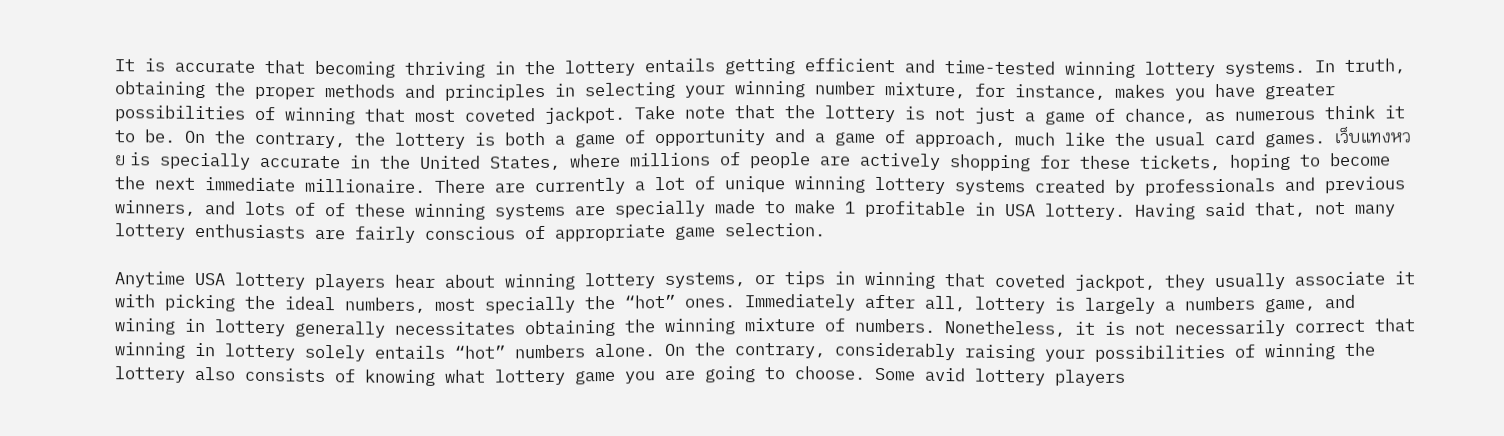It is accurate that becoming thriving in the lottery entails getting efficient and time-tested winning lottery systems. In truth, obtaining the proper methods and principles in selecting your winning number mixture, for instance, makes you have greater possibilities of winning that most coveted jackpot. Take note that the lottery is not just a game of chance, as numerous think it to be. On the contrary, the lottery is both a game of opportunity and a game of approach, much like the usual card games. เว็บแทงหวย is specially accurate in the United States, where millions of people are actively shopping for these tickets, hoping to become the next immediate millionaire. There are currently a lot of unique winning lottery systems created by professionals and previous winners, and lots of of these winning systems are specially made to make 1 profitable in USA lottery. Having said that, not many lottery enthusiasts are fairly conscious of appropriate game selection.

Anytime USA lottery players hear about winning lottery systems, or tips in winning that coveted jackpot, they usually associate it with picking the ideal numbers, most specially the “hot” ones. Immediately after all, lottery is largely a numbers game, and wining in lottery generally necessitates obtaining the winning mixture of numbers. Nonetheless, it is not necessarily correct that winning in lottery solely entails “hot” numbers alone. On the contrary, considerably raising your possibilities of winning the lottery also consists of knowing what lottery game you are going to choose. Some avid lottery players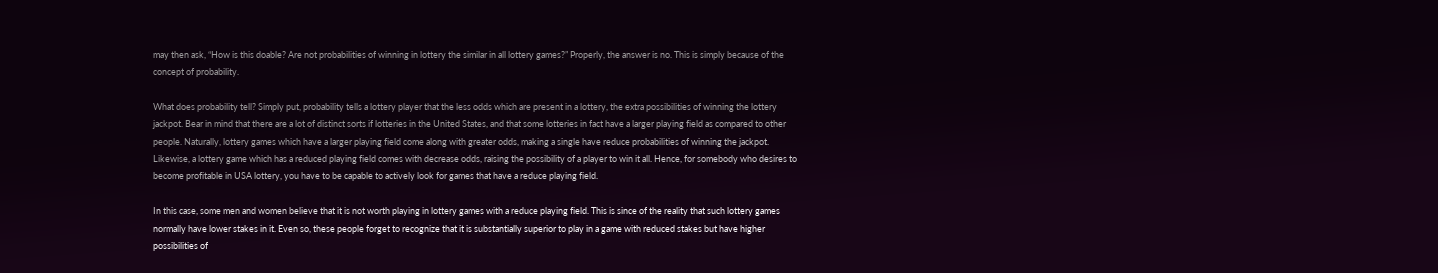may then ask, “How is this doable? Are not probabilities of winning in lottery the similar in all lottery games?” Properly, the answer is no. This is simply because of the concept of probability.

What does probability tell? Simply put, probability tells a lottery player that the less odds which are present in a lottery, the extra possibilities of winning the lottery jackpot. Bear in mind that there are a lot of distinct sorts if lotteries in the United States, and that some lotteries in fact have a larger playing field as compared to other people. Naturally, lottery games which have a larger playing field come along with greater odds, making a single have reduce probabilities of winning the jackpot. Likewise, a lottery game which has a reduced playing field comes with decrease odds, raising the possibility of a player to win it all. Hence, for somebody who desires to become profitable in USA lottery, you have to be capable to actively look for games that have a reduce playing field.

In this case, some men and women believe that it is not worth playing in lottery games with a reduce playing field. This is since of the reality that such lottery games normally have lower stakes in it. Even so, these people forget to recognize that it is substantially superior to play in a game with reduced stakes but have higher possibilities of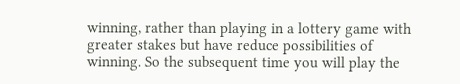winning, rather than playing in a lottery game with greater stakes but have reduce possibilities of winning. So the subsequent time you will play the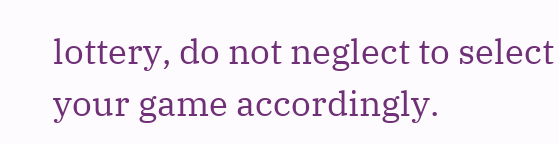lottery, do not neglect to select your game accordingly.